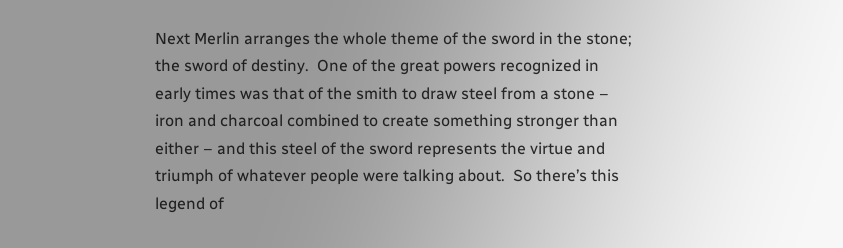Next Merlin arranges the whole theme of the sword in the stone; the sword of destiny.  One of the great powers recognized in early times was that of the smith to draw steel from a stone – iron and charcoal combined to create something stronger than either – and this steel of the sword represents the virtue and triumph of whatever people were talking about.  So there’s this legend of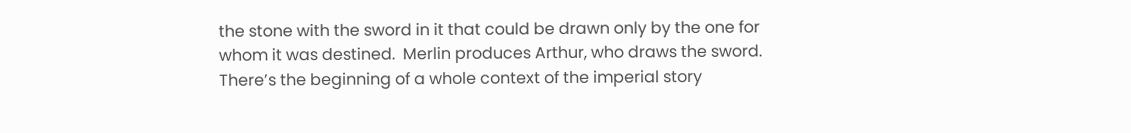the stone with the sword in it that could be drawn only by the one for whom it was destined.  Merlin produces Arthur, who draws the sword.  There’s the beginning of a whole context of the imperial story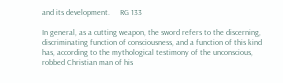and its development.     RG 133

In general, as a cutting weapon, the sword refers to the discerning, discriminating function of consciousness, and a function of this kind has, according to the mythological testimony of the unconscious, robbed Christian man of his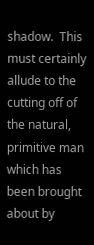shadow.  This must certainly allude to the cutting off of the natural, primitive man which has been brought about by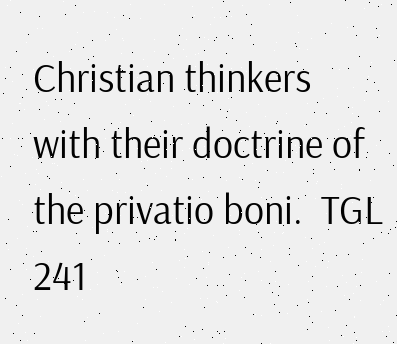Christian thinkers with their doctrine of the privatio boni.  TGL 241